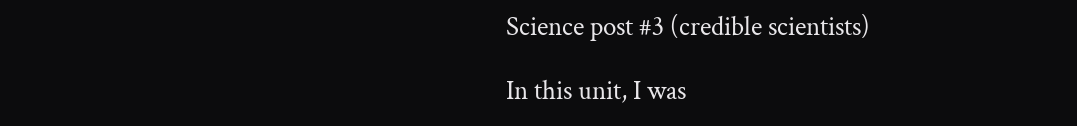Science post #3 (credible scientists)

In this unit, I was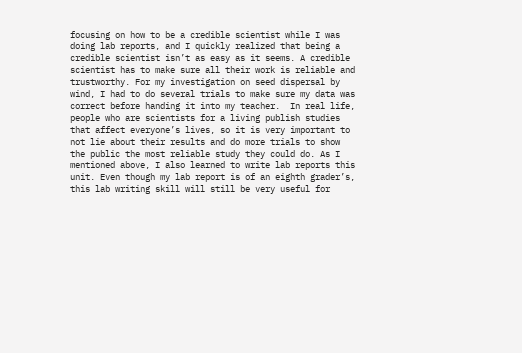focusing on how to be a credible scientist while I was doing lab reports, and I quickly realized that being a credible scientist isn’t as easy as it seems. A credible scientist has to make sure all their work is reliable and trustworthy. For my investigation on seed dispersal by wind, I had to do several trials to make sure my data was correct before handing it into my teacher.  In real life, people who are scientists for a living publish studies that affect everyone’s lives, so it is very important to not lie about their results and do more trials to show the public the most reliable study they could do. As I mentioned above, I also learned to write lab reports this unit. Even though my lab report is of an eighth grader’s, this lab writing skill will still be very useful for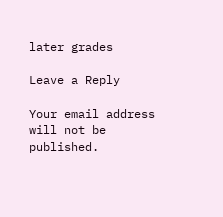later grades

Leave a Reply

Your email address will not be published.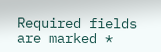Required fields are marked *